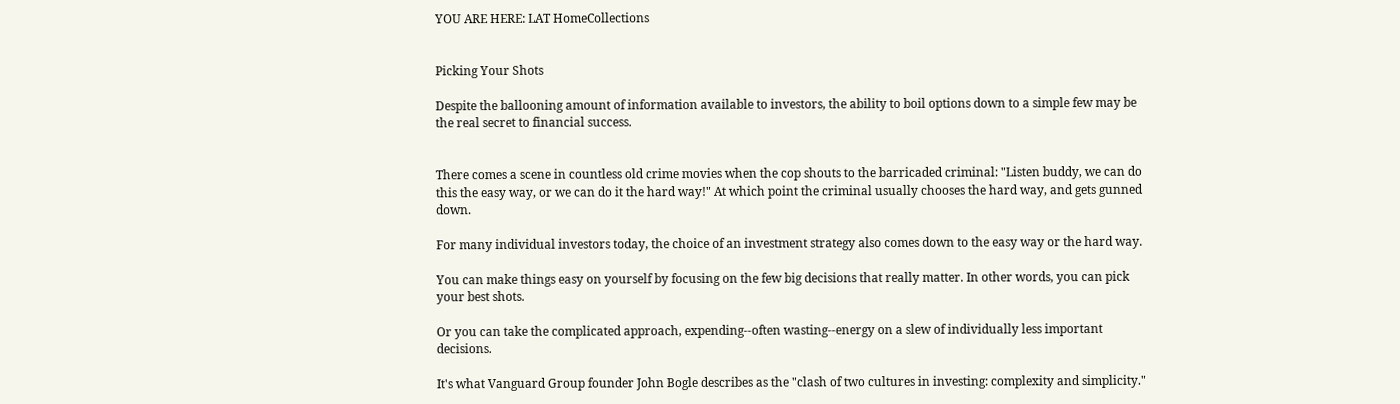YOU ARE HERE: LAT HomeCollections


Picking Your Shots

Despite the ballooning amount of information available to investors, the ability to boil options down to a simple few may be the real secret to financial success.


There comes a scene in countless old crime movies when the cop shouts to the barricaded criminal: "Listen buddy, we can do this the easy way, or we can do it the hard way!" At which point the criminal usually chooses the hard way, and gets gunned down.

For many individual investors today, the choice of an investment strategy also comes down to the easy way or the hard way.

You can make things easy on yourself by focusing on the few big decisions that really matter. In other words, you can pick your best shots.

Or you can take the complicated approach, expending--often wasting--energy on a slew of individually less important decisions.

It's what Vanguard Group founder John Bogle describes as the "clash of two cultures in investing: complexity and simplicity."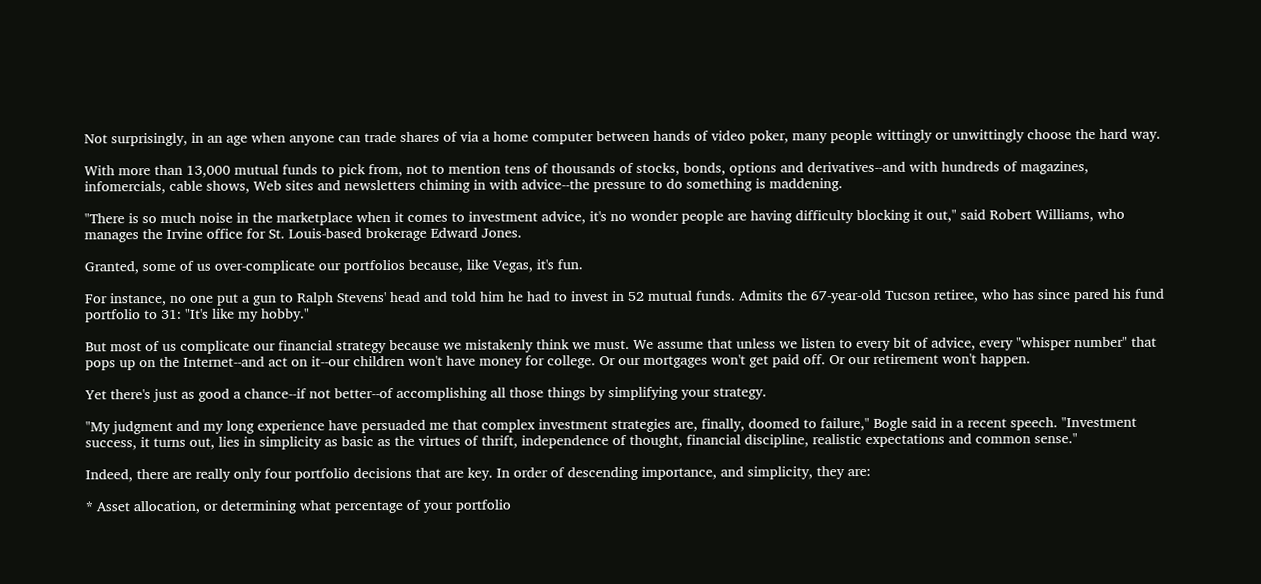Not surprisingly, in an age when anyone can trade shares of via a home computer between hands of video poker, many people wittingly or unwittingly choose the hard way.

With more than 13,000 mutual funds to pick from, not to mention tens of thousands of stocks, bonds, options and derivatives--and with hundreds of magazines, infomercials, cable shows, Web sites and newsletters chiming in with advice--the pressure to do something is maddening.

"There is so much noise in the marketplace when it comes to investment advice, it's no wonder people are having difficulty blocking it out," said Robert Williams, who manages the Irvine office for St. Louis-based brokerage Edward Jones.

Granted, some of us over-complicate our portfolios because, like Vegas, it's fun.

For instance, no one put a gun to Ralph Stevens' head and told him he had to invest in 52 mutual funds. Admits the 67-year-old Tucson retiree, who has since pared his fund portfolio to 31: "It's like my hobby."

But most of us complicate our financial strategy because we mistakenly think we must. We assume that unless we listen to every bit of advice, every "whisper number" that pops up on the Internet--and act on it--our children won't have money for college. Or our mortgages won't get paid off. Or our retirement won't happen.

Yet there's just as good a chance--if not better--of accomplishing all those things by simplifying your strategy.

"My judgment and my long experience have persuaded me that complex investment strategies are, finally, doomed to failure," Bogle said in a recent speech. "Investment success, it turns out, lies in simplicity as basic as the virtues of thrift, independence of thought, financial discipline, realistic expectations and common sense."

Indeed, there are really only four portfolio decisions that are key. In order of descending importance, and simplicity, they are:

* Asset allocation, or determining what percentage of your portfolio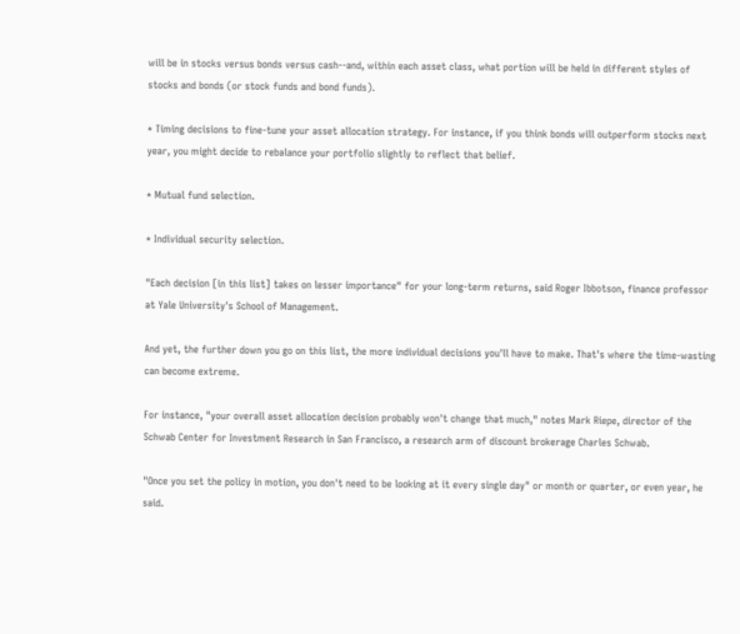will be in stocks versus bonds versus cash--and, within each asset class, what portion will be held in different styles of stocks and bonds (or stock funds and bond funds).

* Timing decisions to fine-tune your asset allocation strategy. For instance, if you think bonds will outperform stocks next year, you might decide to rebalance your portfolio slightly to reflect that belief.

* Mutual fund selection.

* Individual security selection.

"Each decision [in this list] takes on lesser importance" for your long-term returns, said Roger Ibbotson, finance professor at Yale University's School of Management.

And yet, the further down you go on this list, the more individual decisions you'll have to make. That's where the time-wasting can become extreme.

For instance, "your overall asset allocation decision probably won't change that much," notes Mark Riepe, director of the Schwab Center for Investment Research in San Francisco, a research arm of discount brokerage Charles Schwab.

"Once you set the policy in motion, you don't need to be looking at it every single day" or month or quarter, or even year, he said.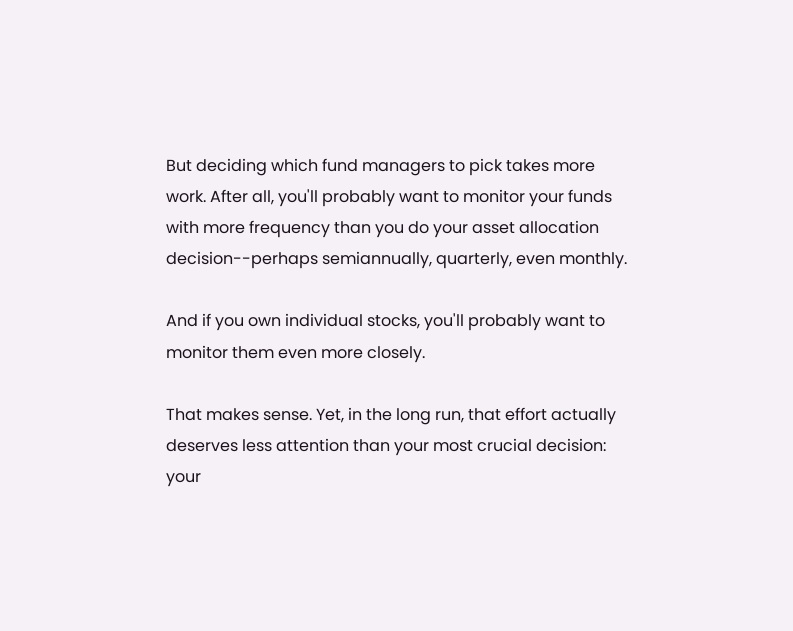But deciding which fund managers to pick takes more work. After all, you'll probably want to monitor your funds with more frequency than you do your asset allocation decision--perhaps semiannually, quarterly, even monthly.

And if you own individual stocks, you'll probably want to monitor them even more closely.

That makes sense. Yet, in the long run, that effort actually deserves less attention than your most crucial decision: your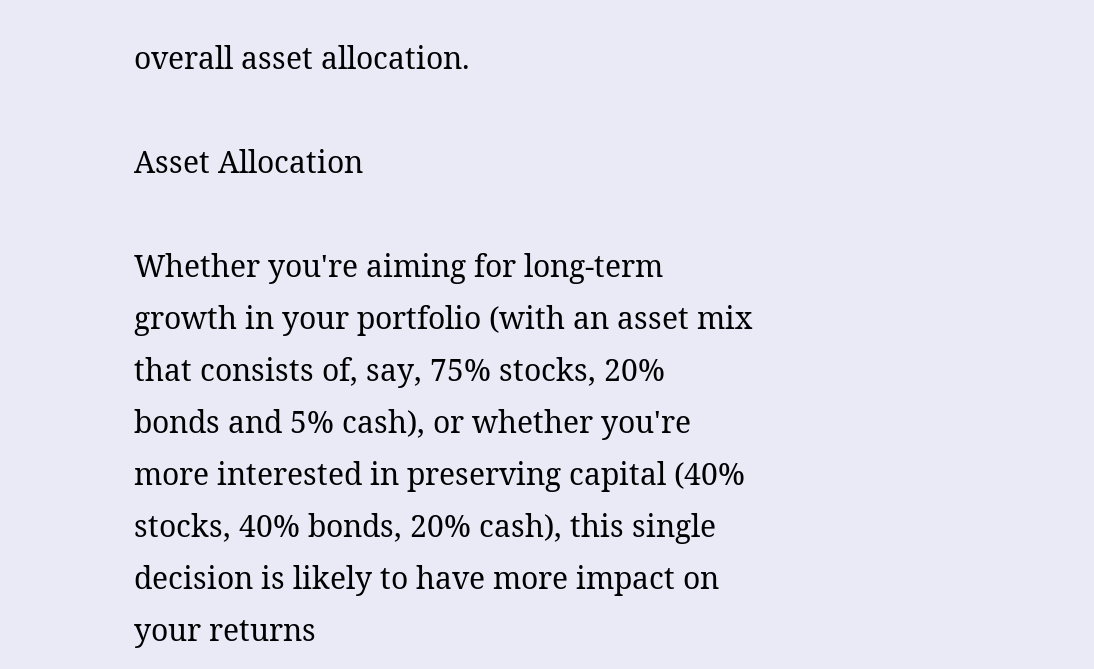overall asset allocation.

Asset Allocation

Whether you're aiming for long-term growth in your portfolio (with an asset mix that consists of, say, 75% stocks, 20% bonds and 5% cash), or whether you're more interested in preserving capital (40% stocks, 40% bonds, 20% cash), this single decision is likely to have more impact on your returns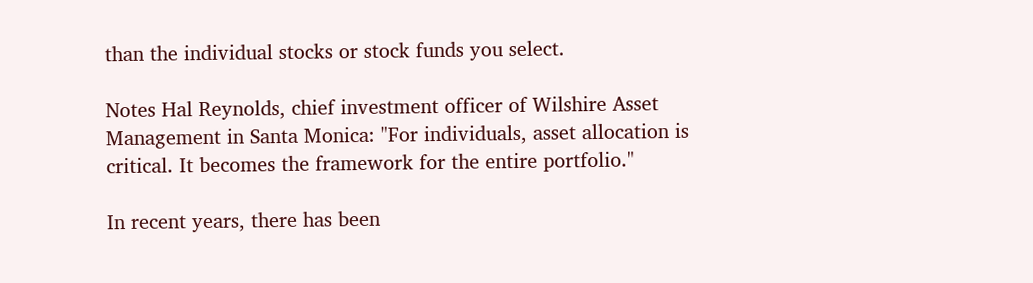than the individual stocks or stock funds you select.

Notes Hal Reynolds, chief investment officer of Wilshire Asset Management in Santa Monica: "For individuals, asset allocation is critical. It becomes the framework for the entire portfolio."

In recent years, there has been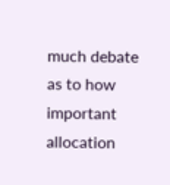much debate as to how important allocation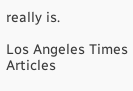really is.

Los Angeles Times Articles